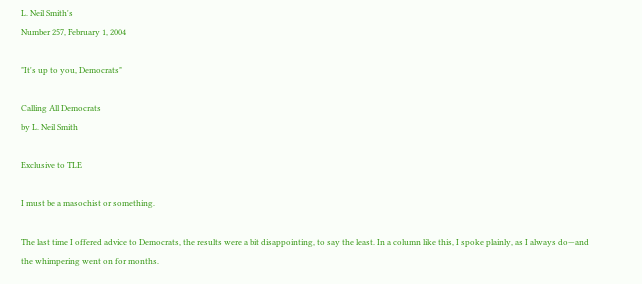L. Neil Smith's
Number 257, February 1, 2004

"It's up to you, Democrats"

Calling All Democrats
by L. Neil Smith

Exclusive to TLE

I must be a masochist or something.

The last time I offered advice to Democrats, the results were a bit disappointing, to say the least. In a column like this, I spoke plainly, as I always do—and the whimpering went on for months.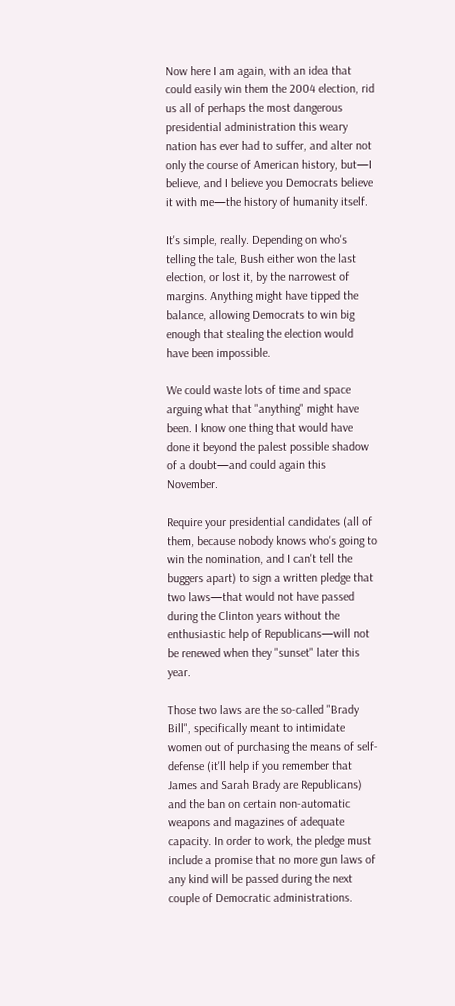Now here I am again, with an idea that could easily win them the 2004 election, rid us all of perhaps the most dangerous presidential administration this weary nation has ever had to suffer, and alter not only the course of American history, but—I believe, and I believe you Democrats believe it with me—the history of humanity itself.

It's simple, really. Depending on who's telling the tale, Bush either won the last election, or lost it, by the narrowest of margins. Anything might have tipped the balance, allowing Democrats to win big enough that stealing the election would have been impossible.

We could waste lots of time and space arguing what that "anything" might have been. I know one thing that would have done it beyond the palest possible shadow of a doubt—and could again this November.

Require your presidential candidates (all of them, because nobody knows who's going to win the nomination, and I can't tell the buggers apart) to sign a written pledge that two laws—that would not have passed during the Clinton years without the enthusiastic help of Republicans—will not be renewed when they "sunset" later this year.

Those two laws are the so-called "Brady Bill", specifically meant to intimidate women out of purchasing the means of self-defense (it'll help if you remember that James and Sarah Brady are Republicans) and the ban on certain non-automatic weapons and magazines of adequate capacity. In order to work, the pledge must include a promise that no more gun laws of any kind will be passed during the next couple of Democratic administrations.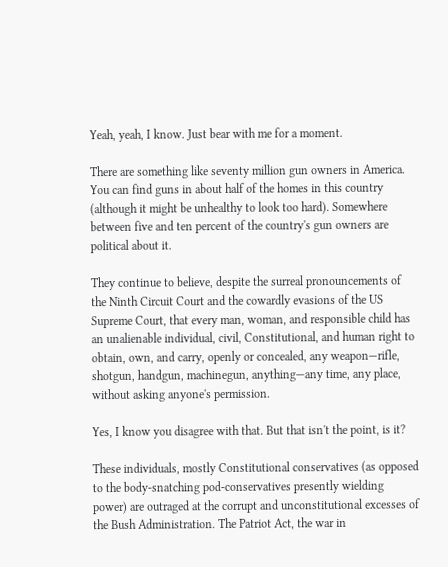Yeah, yeah, I know. Just bear with me for a moment.

There are something like seventy million gun owners in America. You can find guns in about half of the homes in this country (although it might be unhealthy to look too hard). Somewhere between five and ten percent of the country's gun owners are political about it.

They continue to believe, despite the surreal pronouncements of the Ninth Circuit Court and the cowardly evasions of the US Supreme Court, that every man, woman, and responsible child has an unalienable individual, civil, Constitutional, and human right to obtain, own, and carry, openly or concealed, any weapon—rifle, shotgun, handgun, machinegun, anything—any time, any place, without asking anyone's permission.

Yes, I know you disagree with that. But that isn't the point, is it?

These individuals, mostly Constitutional conservatives (as opposed to the body-snatching pod-conservatives presently wielding power) are outraged at the corrupt and unconstitutional excesses of the Bush Administration. The Patriot Act, the war in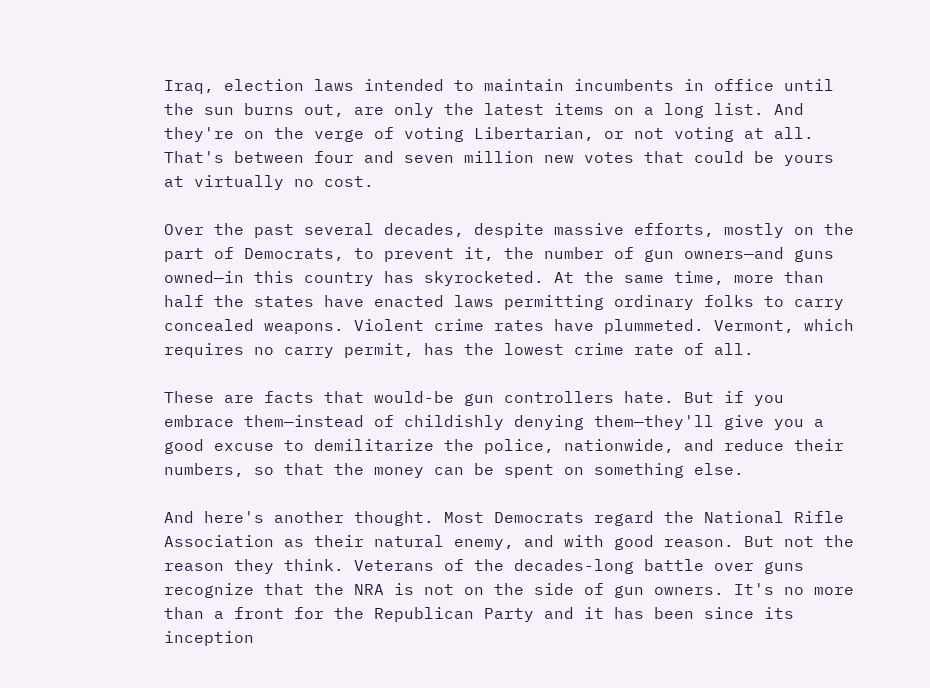Iraq, election laws intended to maintain incumbents in office until the sun burns out, are only the latest items on a long list. And they're on the verge of voting Libertarian, or not voting at all. That's between four and seven million new votes that could be yours at virtually no cost.

Over the past several decades, despite massive efforts, mostly on the part of Democrats, to prevent it, the number of gun owners—and guns owned—in this country has skyrocketed. At the same time, more than half the states have enacted laws permitting ordinary folks to carry concealed weapons. Violent crime rates have plummeted. Vermont, which requires no carry permit, has the lowest crime rate of all.

These are facts that would-be gun controllers hate. But if you embrace them—instead of childishly denying them—they'll give you a good excuse to demilitarize the police, nationwide, and reduce their numbers, so that the money can be spent on something else.

And here's another thought. Most Democrats regard the National Rifle Association as their natural enemy, and with good reason. But not the reason they think. Veterans of the decades-long battle over guns recognize that the NRA is not on the side of gun owners. It's no more than a front for the Republican Party and it has been since its inception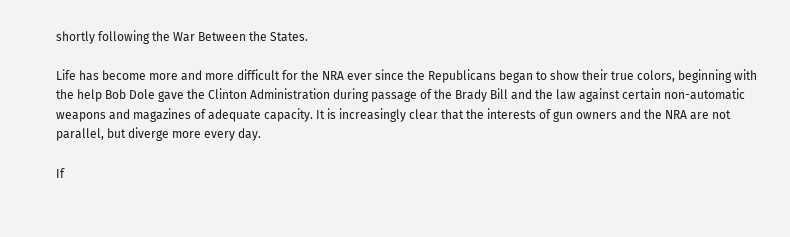shortly following the War Between the States.

Life has become more and more difficult for the NRA ever since the Republicans began to show their true colors, beginning with the help Bob Dole gave the Clinton Administration during passage of the Brady Bill and the law against certain non-automatic weapons and magazines of adequate capacity. It is increasingly clear that the interests of gun owners and the NRA are not parallel, but diverge more every day.

If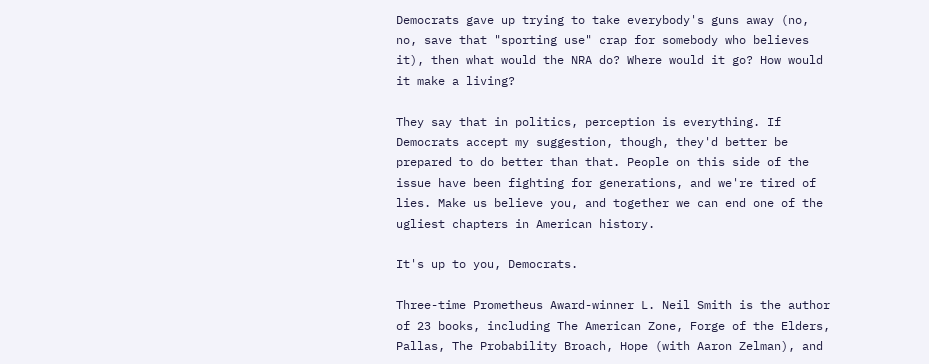Democrats gave up trying to take everybody's guns away (no, no, save that "sporting use" crap for somebody who believes it), then what would the NRA do? Where would it go? How would it make a living?

They say that in politics, perception is everything. If Democrats accept my suggestion, though, they'd better be prepared to do better than that. People on this side of the issue have been fighting for generations, and we're tired of lies. Make us believe you, and together we can end one of the ugliest chapters in American history.

It's up to you, Democrats.

Three-time Prometheus Award-winner L. Neil Smith is the author of 23 books, including The American Zone, Forge of the Elders, Pallas, The Probability Broach, Hope (with Aaron Zelman), and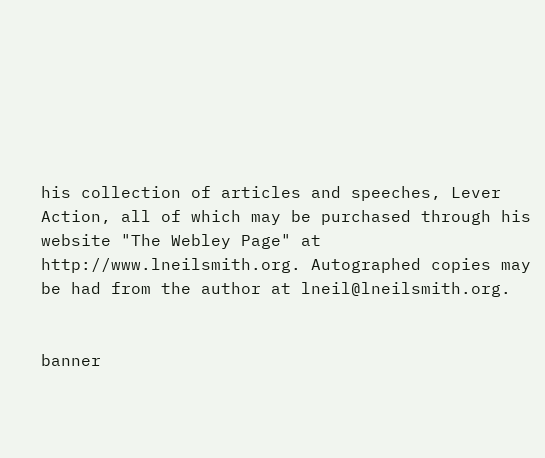his collection of articles and speeches, Lever Action, all of which may be purchased through his website "The Webley Page" at http://www.lneilsmith.org. Autographed copies may be had from the author at lneil@lneilsmith.org.


banner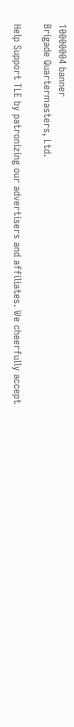10000004 banner
Brigade Quartermasters, Ltd.

Help Support TLE by patronizing our advertisers and affiliates. We cheerfully accept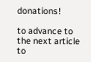donations!

to advance to the next article
to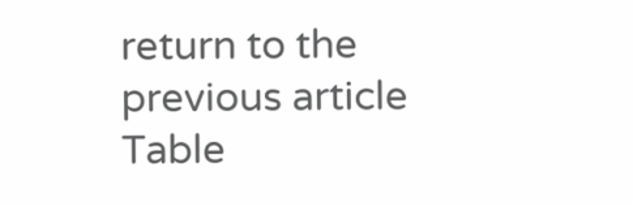return to the previous article
Table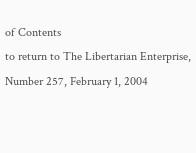of Contents
to return to The Libertarian Enterprise, Number 257, February 1, 2004